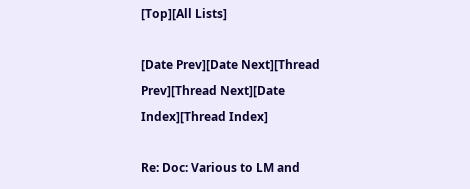[Top][All Lists]

[Date Prev][Date Next][Thread Prev][Thread Next][Date Index][Thread Index]

Re: Doc: Various to LM and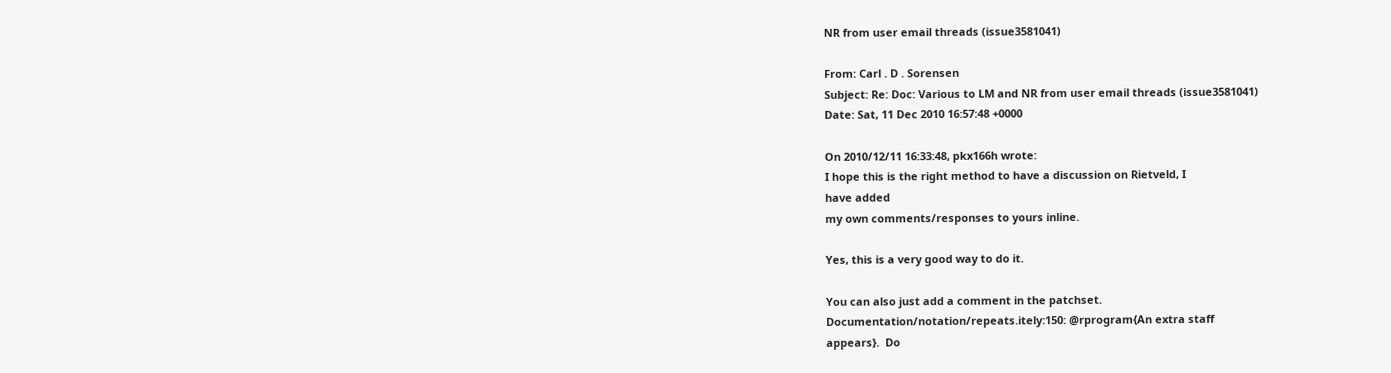NR from user email threads (issue3581041)

From: Carl . D . Sorensen
Subject: Re: Doc: Various to LM and NR from user email threads (issue3581041)
Date: Sat, 11 Dec 2010 16:57:48 +0000

On 2010/12/11 16:33:48, pkx166h wrote:
I hope this is the right method to have a discussion on Rietveld, I
have added
my own comments/responses to yours inline.

Yes, this is a very good way to do it.

You can also just add a comment in the patchset.
Documentation/notation/repeats.itely:150: @rprogram{An extra staff
appears}.  Do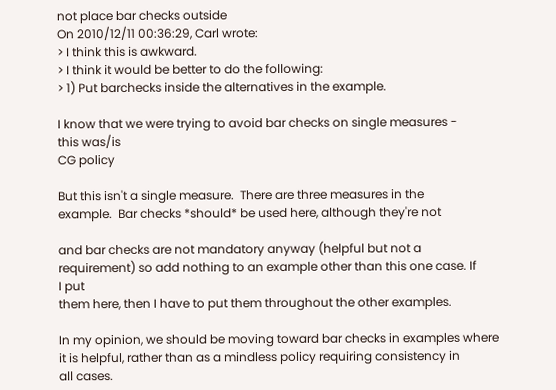not place bar checks outside
On 2010/12/11 00:36:29, Carl wrote:
> I think this is awkward.
> I think it would be better to do the following:
> 1) Put barchecks inside the alternatives in the example.

I know that we were trying to avoid bar checks on single measures -
this was/is
CG policy

But this isn't a single measure.  There are three measures in the
example.  Bar checks *should* be used here, although they're not

and bar checks are not mandatory anyway (helpful but not a
requirement) so add nothing to an example other than this one case. If
I put
them here, then I have to put them throughout the other examples.

In my opinion, we should be moving toward bar checks in examples where
it is helpful, rather than as a mindless policy requiring consistency in
all cases.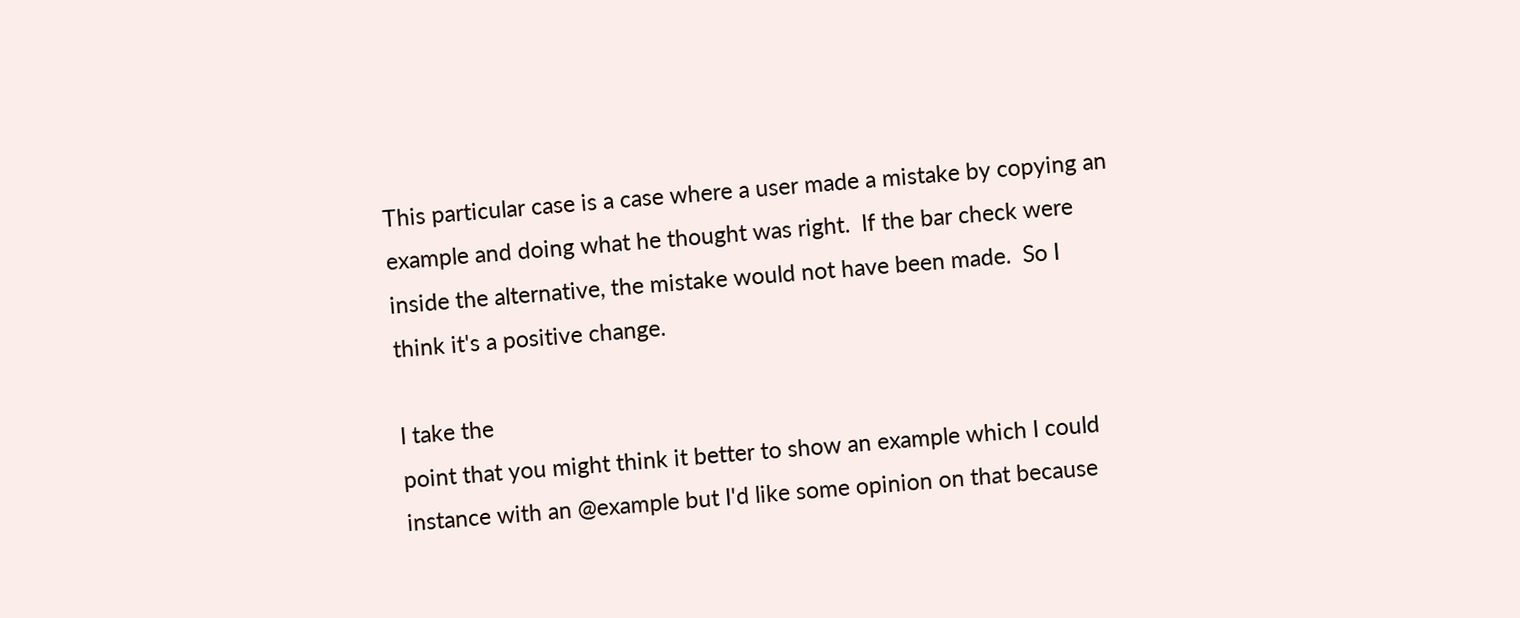This particular case is a case where a user made a mistake by copying an
example and doing what he thought was right.  If the bar check were
inside the alternative, the mistake would not have been made.  So I
think it's a positive change.

I take the
point that you might think it better to show an example which I could
instance with an @example but I'd like some opinion on that because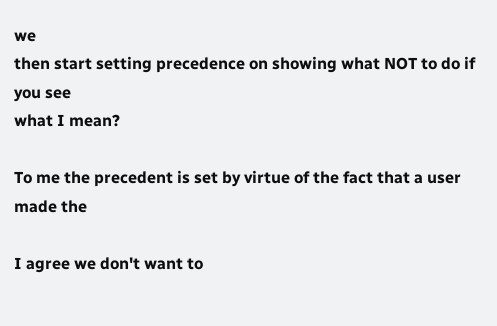we
then start setting precedence on showing what NOT to do if you see
what I mean?

To me the precedent is set by virtue of the fact that a user made the

I agree we don't want to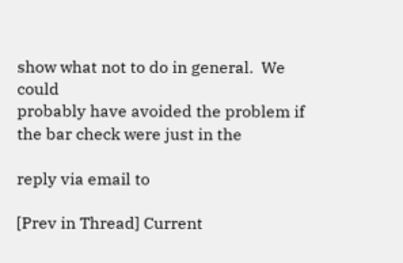show what not to do in general.  We could
probably have avoided the problem if the bar check were just in the

reply via email to

[Prev in Thread] Current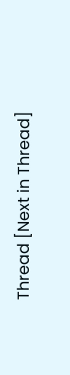Thread [Next in Thread]